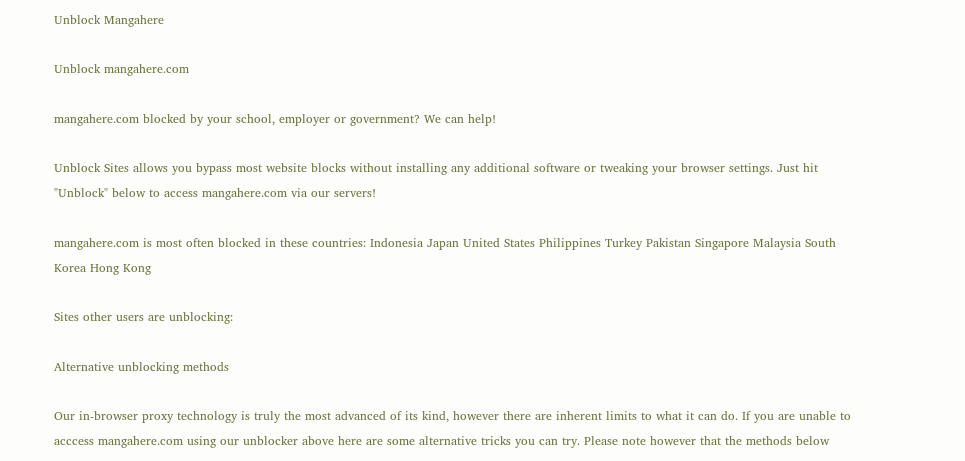Unblock Mangahere

Unblock mangahere.com

mangahere.com blocked by your school, employer or government? We can help!

Unblock Sites allows you bypass most website blocks without installing any additional software or tweaking your browser settings. Just hit "Unblock" below to access mangahere.com via our servers!

mangahere.com is most often blocked in these countries: Indonesia Japan United States Philippines Turkey Pakistan Singapore Malaysia South Korea Hong Kong

Sites other users are unblocking:

Alternative unblocking methods

Our in-browser proxy technology is truly the most advanced of its kind, however there are inherent limits to what it can do. If you are unable to acccess mangahere.com using our unblocker above here are some alternative tricks you can try. Please note however that the methods below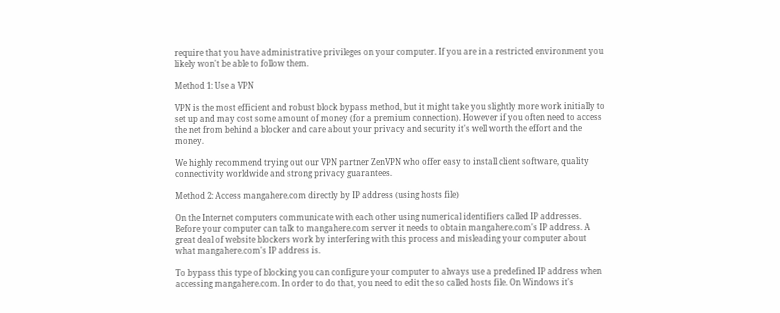require that you have administrative privileges on your computer. If you are in a restricted environment you likely won't be able to follow them.

Method 1: Use a VPN

VPN is the most efficient and robust block bypass method, but it might take you slightly more work initially to set up and may cost some amount of money (for a premium connection). However if you often need to access the net from behind a blocker and care about your privacy and security it's well worth the effort and the money.

We highly recommend trying out our VPN partner ZenVPN who offer easy to install client software, quality connectivity worldwide and strong privacy guarantees.

Method 2: Access mangahere.com directly by IP address (using hosts file)

On the Internet computers communicate with each other using numerical identifiers called IP addresses. Before your computer can talk to mangahere.com server it needs to obtain mangahere.com's IP address. A great deal of website blockers work by interfering with this process and misleading your computer about what mangahere.com's IP address is.

To bypass this type of blocking you can configure your computer to always use a predefined IP address when accessing mangahere.com. In order to do that, you need to edit the so called hosts file. On Windows it's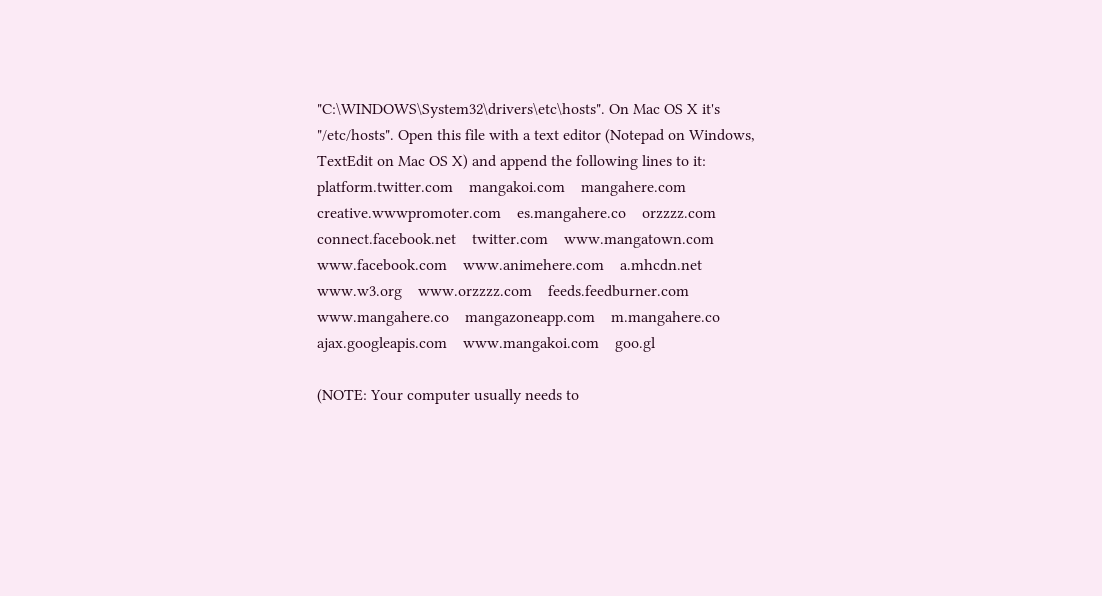"C:\WINDOWS\System32\drivers\etc\hosts". On Mac OS X it's "/etc/hosts". Open this file with a text editor (Notepad on Windows, TextEdit on Mac OS X) and append the following lines to it:    platform.twitter.com    mangakoi.com    mangahere.com    creative.wwwpromoter.com    es.mangahere.co    orzzzz.com    connect.facebook.net    twitter.com    www.mangatown.com    www.facebook.com    www.animehere.com    a.mhcdn.net    www.w3.org    www.orzzzz.com    feeds.feedburner.com    www.mangahere.co    mangazoneapp.com    m.mangahere.co    ajax.googleapis.com    www.mangakoi.com    goo.gl

(NOTE: Your computer usually needs to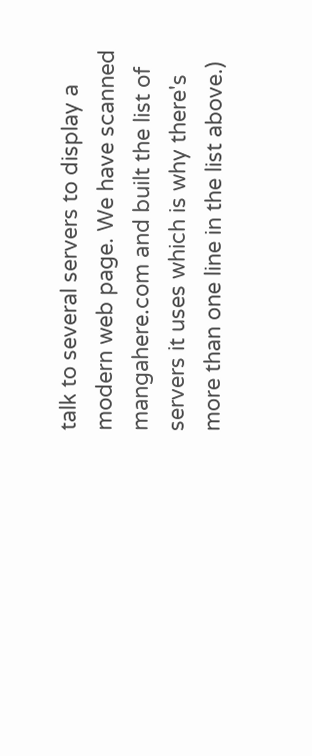talk to several servers to display a modern web page. We have scanned mangahere.com and built the list of servers it uses which is why there's more than one line in the list above.)